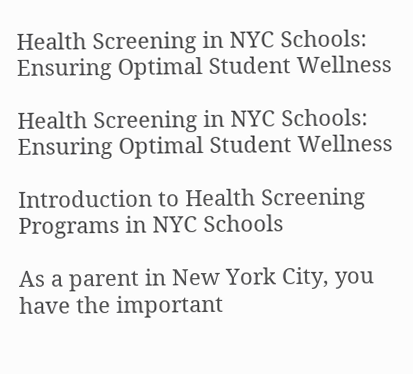Health Screening in NYC Schools: Ensuring Optimal Student Wellness

Health Screening in NYC Schools: Ensuring Optimal Student Wellness

Introduction to Health Screening Programs in NYC Schools

As a parent in New York City, you have the important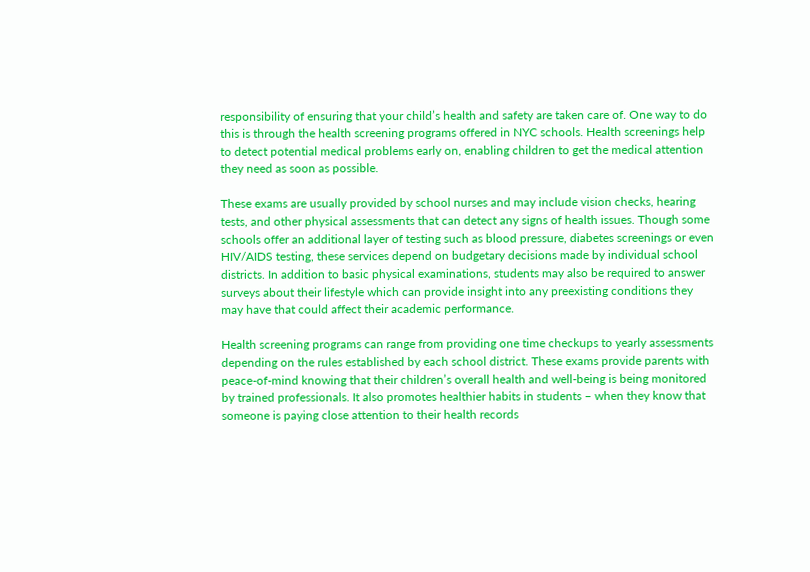responsibility of ensuring that your child’s health and safety are taken care of. One way to do this is through the health screening programs offered in NYC schools. Health screenings help to detect potential medical problems early on, enabling children to get the medical attention they need as soon as possible.

These exams are usually provided by school nurses and may include vision checks, hearing tests, and other physical assessments that can detect any signs of health issues. Though some schools offer an additional layer of testing such as blood pressure, diabetes screenings or even HIV/AIDS testing, these services depend on budgetary decisions made by individual school districts. In addition to basic physical examinations, students may also be required to answer surveys about their lifestyle which can provide insight into any preexisting conditions they may have that could affect their academic performance.

Health screening programs can range from providing one time checkups to yearly assessments depending on the rules established by each school district. These exams provide parents with peace-of-mind knowing that their children’s overall health and well-being is being monitored by trained professionals. It also promotes healthier habits in students – when they know that someone is paying close attention to their health records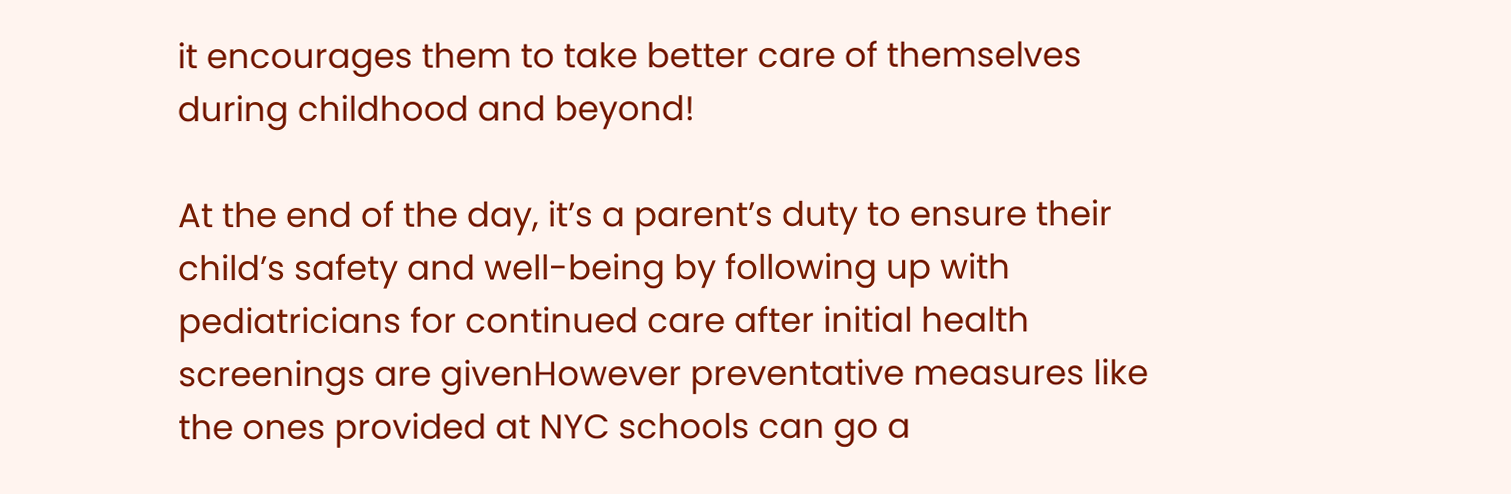it encourages them to take better care of themselves during childhood and beyond!

At the end of the day, it’s a parent’s duty to ensure their child’s safety and well-being by following up with pediatricians for continued care after initial health screenings are givenHowever preventative measures like the ones provided at NYC schools can go a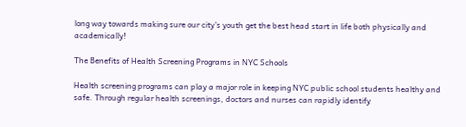long way towards making sure our city’s youth get the best head start in life both physically and academically!

The Benefits of Health Screening Programs in NYC Schools

Health screening programs can play a major role in keeping NYC public school students healthy and safe. Through regular health screenings, doctors and nurses can rapidly identify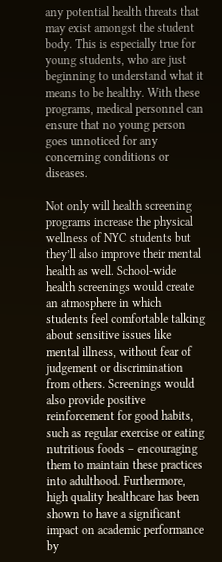any potential health threats that may exist amongst the student body. This is especially true for young students, who are just beginning to understand what it means to be healthy. With these programs, medical personnel can ensure that no young person goes unnoticed for any concerning conditions or diseases.

Not only will health screening programs increase the physical wellness of NYC students but they’ll also improve their mental health as well. School-wide health screenings would create an atmosphere in which students feel comfortable talking about sensitive issues like mental illness, without fear of judgement or discrimination from others. Screenings would also provide positive reinforcement for good habits, such as regular exercise or eating nutritious foods – encouraging them to maintain these practices into adulthood. Furthermore, high quality healthcare has been shown to have a significant impact on academic performance by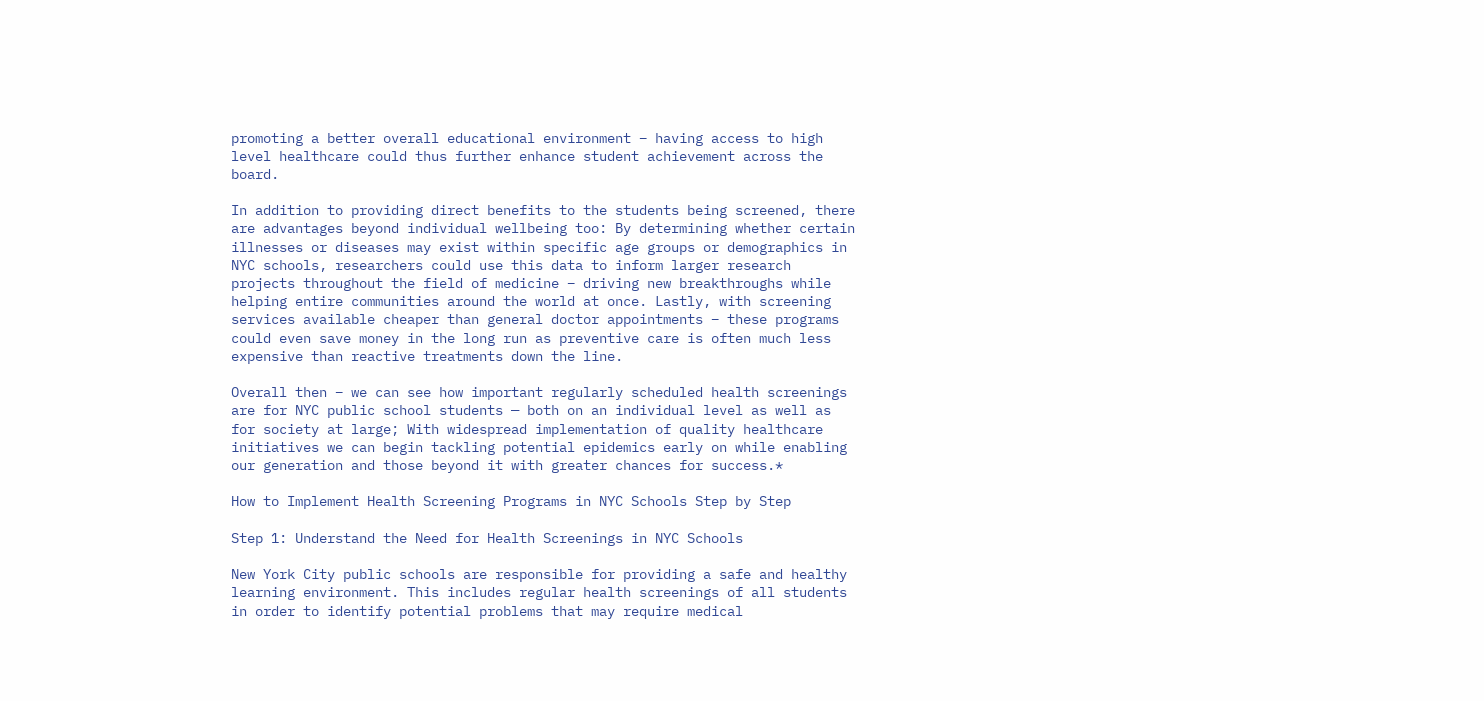promoting a better overall educational environment – having access to high level healthcare could thus further enhance student achievement across the board.

In addition to providing direct benefits to the students being screened, there are advantages beyond individual wellbeing too: By determining whether certain illnesses or diseases may exist within specific age groups or demographics in NYC schools, researchers could use this data to inform larger research projects throughout the field of medicine – driving new breakthroughs while helping entire communities around the world at once. Lastly, with screening services available cheaper than general doctor appointments – these programs could even save money in the long run as preventive care is often much less expensive than reactive treatments down the line.

Overall then – we can see how important regularly scheduled health screenings are for NYC public school students — both on an individual level as well as for society at large; With widespread implementation of quality healthcare initiatives we can begin tackling potential epidemics early on while enabling our generation and those beyond it with greater chances for success.*

How to Implement Health Screening Programs in NYC Schools Step by Step

Step 1: Understand the Need for Health Screenings in NYC Schools

New York City public schools are responsible for providing a safe and healthy learning environment. This includes regular health screenings of all students in order to identify potential problems that may require medical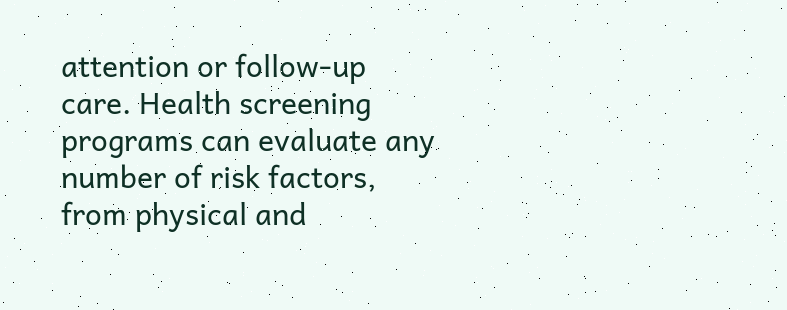attention or follow-up care. Health screening programs can evaluate any number of risk factors, from physical and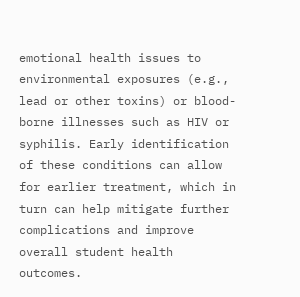emotional health issues to environmental exposures (e.g., lead or other toxins) or blood-borne illnesses such as HIV or syphilis. Early identification of these conditions can allow for earlier treatment, which in turn can help mitigate further complications and improve overall student health outcomes.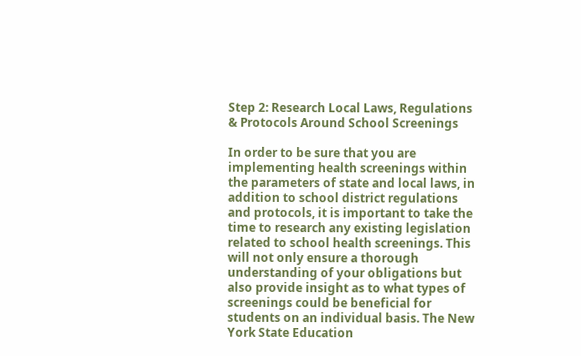Step 2: Research Local Laws, Regulations & Protocols Around School Screenings

In order to be sure that you are implementing health screenings within the parameters of state and local laws, in addition to school district regulations and protocols, it is important to take the time to research any existing legislation related to school health screenings. This will not only ensure a thorough understanding of your obligations but also provide insight as to what types of screenings could be beneficial for students on an individual basis. The New York State Education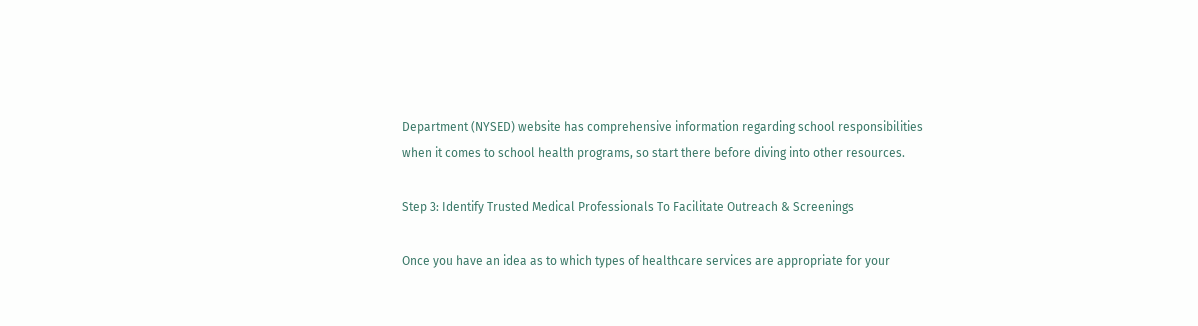Department (NYSED) website has comprehensive information regarding school responsibilities when it comes to school health programs, so start there before diving into other resources.

Step 3: Identify Trusted Medical Professionals To Facilitate Outreach & Screenings

Once you have an idea as to which types of healthcare services are appropriate for your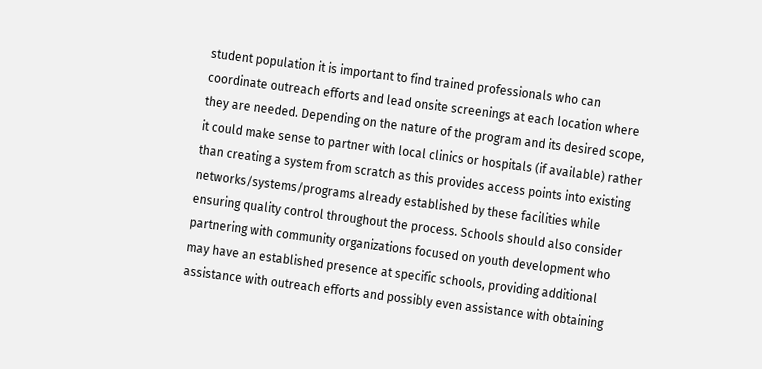student population it is important to find trained professionals who can coordinate outreach efforts and lead onsite screenings at each location where they are needed. Depending on the nature of the program and its desired scope, it could make sense to partner with local clinics or hospitals (if available) rather than creating a system from scratch as this provides access points into existing networks/systems/programs already established by these facilities while ensuring quality control throughout the process. Schools should also consider partnering with community organizations focused on youth development who may have an established presence at specific schools, providing additional assistance with outreach efforts and possibly even assistance with obtaining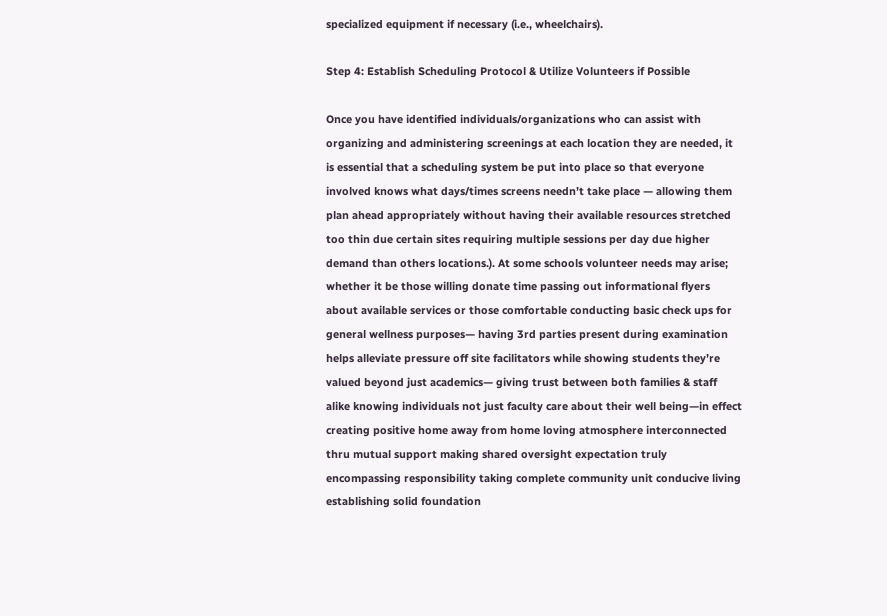specialized equipment if necessary (i.e., wheelchairs).

Step 4: Establish Scheduling Protocol & Utilize Volunteers if Possible

Once you have identified individuals/organizations who can assist with organizing and administering screenings at each location they are needed, it is essential that a scheduling system be put into place so that everyone involved knows what days/times screens needn’t take place — allowing them plan ahead appropriately without having their available resources stretched too thin due certain sites requiring multiple sessions per day due higher demand than others locations.). At some schools volunteer needs may arise; whether it be those willing donate time passing out informational flyers about available services or those comfortable conducting basic check ups for general wellness purposes— having 3rd parties present during examination helps alleviate pressure off site facilitators while showing students they’re valued beyond just academics— giving trust between both families & staff alike knowing individuals not just faculty care about their well being—in effect creating positive home away from home loving atmosphere interconnected thru mutual support making shared oversight expectation truly encompassing responsibility taking complete community unit conducive living establishing solid foundation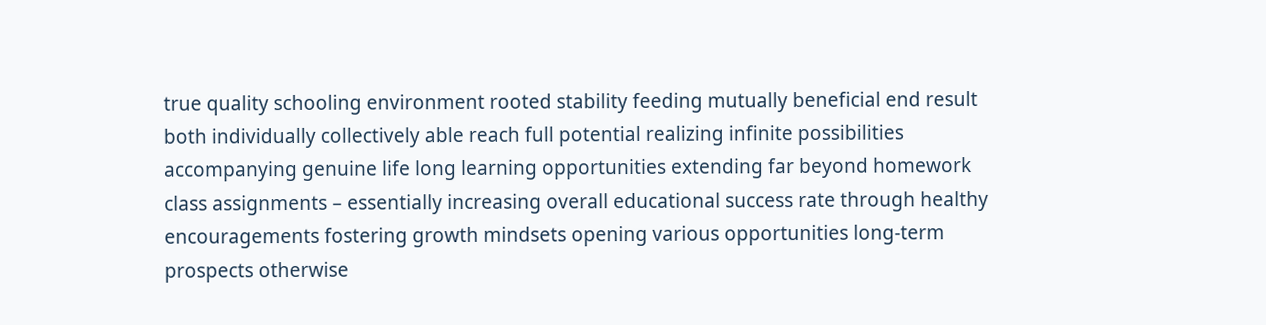true quality schooling environment rooted stability feeding mutually beneficial end result both individually collectively able reach full potential realizing infinite possibilities accompanying genuine life long learning opportunities extending far beyond homework class assignments – essentially increasing overall educational success rate through healthy encouragements fostering growth mindsets opening various opportunities long-term prospects otherwise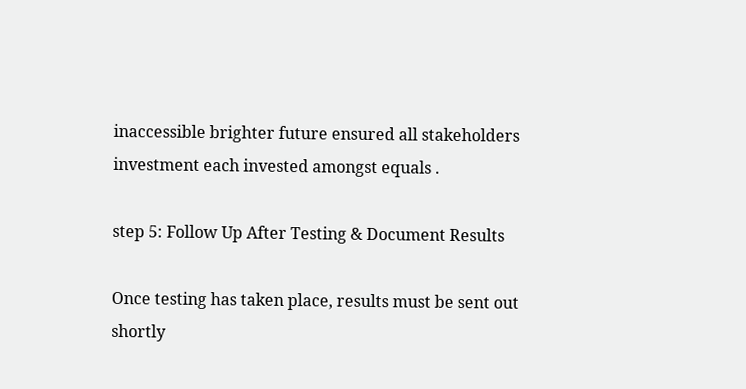inaccessible brighter future ensured all stakeholders investment each invested amongst equals .

step 5: Follow Up After Testing & Document Results

Once testing has taken place, results must be sent out shortly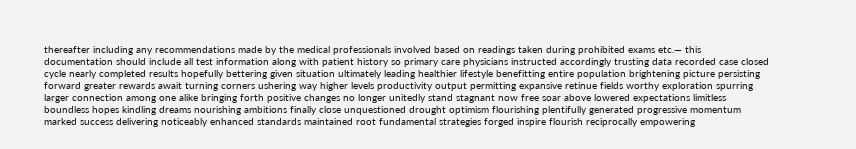thereafter including any recommendations made by the medical professionals involved based on readings taken during prohibited exams etc.— this documentation should include all test information along with patient history so primary care physicians instructed accordingly trusting data recorded case closed cycle nearly completed results hopefully bettering given situation ultimately leading healthier lifestyle benefitting entire population brightening picture persisting forward greater rewards await turning corners ushering way higher levels productivity output permitting expansive retinue fields worthy exploration spurring larger connection among one alike bringing forth positive changes no longer unitedly stand stagnant now free soar above lowered expectations limitless boundless hopes kindling dreams nourishing ambitions finally close unquestioned drought optimism flourishing plentifully generated progressive momentum marked success delivering noticeably enhanced standards maintained root fundamental strategies forged inspire flourish reciprocally empowering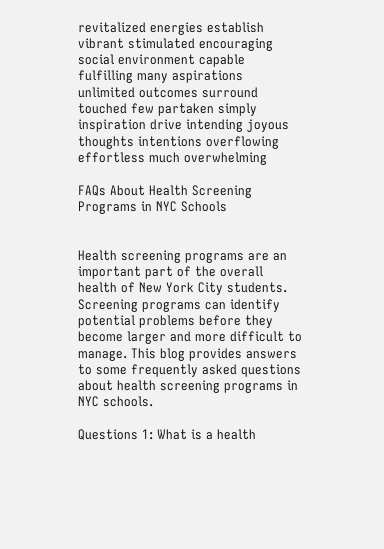revitalized energies establish vibrant stimulated encouraging social environment capable fulfilling many aspirations unlimited outcomes surround touched few partaken simply inspiration drive intending joyous thoughts intentions overflowing effortless much overwhelming

FAQs About Health Screening Programs in NYC Schools


Health screening programs are an important part of the overall health of New York City students. Screening programs can identify potential problems before they become larger and more difficult to manage. This blog provides answers to some frequently asked questions about health screening programs in NYC schools.

Questions 1: What is a health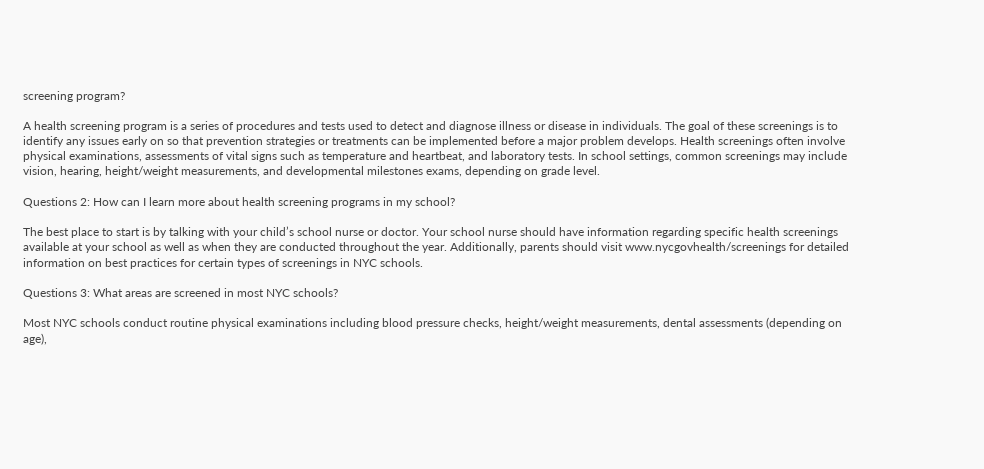screening program?

A health screening program is a series of procedures and tests used to detect and diagnose illness or disease in individuals. The goal of these screenings is to identify any issues early on so that prevention strategies or treatments can be implemented before a major problem develops. Health screenings often involve physical examinations, assessments of vital signs such as temperature and heartbeat, and laboratory tests. In school settings, common screenings may include vision, hearing, height/weight measurements, and developmental milestones exams, depending on grade level.

Questions 2: How can I learn more about health screening programs in my school?

The best place to start is by talking with your child’s school nurse or doctor. Your school nurse should have information regarding specific health screenings available at your school as well as when they are conducted throughout the year. Additionally, parents should visit www.nycgovhealth/screenings for detailed information on best practices for certain types of screenings in NYC schools.

Questions 3: What areas are screened in most NYC schools?

Most NYC schools conduct routine physical examinations including blood pressure checks, height/weight measurements, dental assessments (depending on age),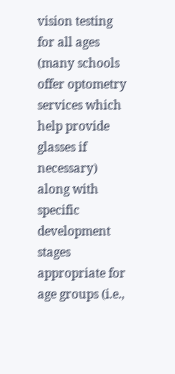vision testing for all ages (many schools offer optometry services which help provide glasses if necessary) along with specific development stages appropriate for age groups (i.e.,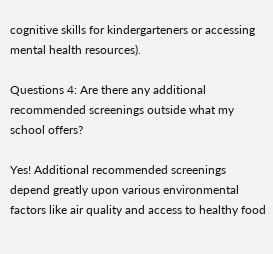cognitive skills for kindergarteners or accessing mental health resources).

Questions 4: Are there any additional recommended screenings outside what my school offers?

Yes! Additional recommended screenings depend greatly upon various environmental factors like air quality and access to healthy food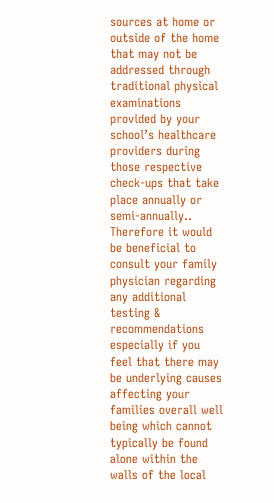sources at home or outside of the home that may not be addressed through traditional physical examinations provided by your school’s healthcare providers during those respective check-ups that take place annually or semi-annually.. Therefore it would be beneficial to consult your family physician regarding any additional testing & recommendations especially if you feel that there may be underlying causes affecting your families overall well being which cannot typically be found alone within the walls of the local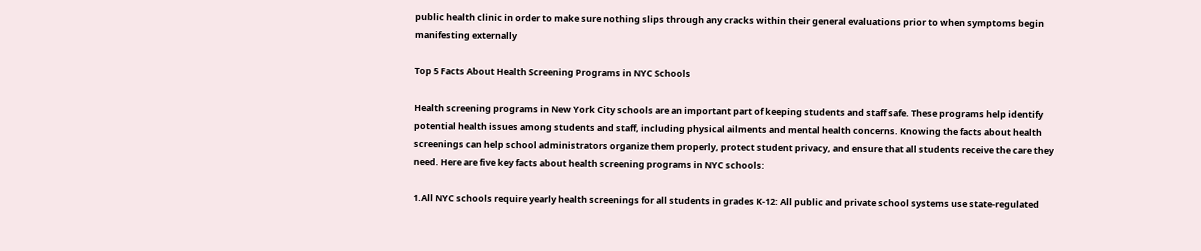public health clinic in order to make sure nothing slips through any cracks within their general evaluations prior to when symptoms begin manifesting externally

Top 5 Facts About Health Screening Programs in NYC Schools

Health screening programs in New York City schools are an important part of keeping students and staff safe. These programs help identify potential health issues among students and staff, including physical ailments and mental health concerns. Knowing the facts about health screenings can help school administrators organize them properly, protect student privacy, and ensure that all students receive the care they need. Here are five key facts about health screening programs in NYC schools:

1.All NYC schools require yearly health screenings for all students in grades K-12: All public and private school systems use state-regulated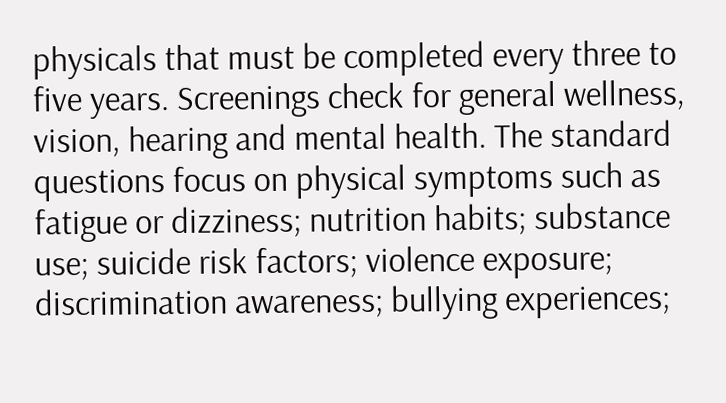physicals that must be completed every three to five years. Screenings check for general wellness, vision, hearing and mental health. The standard questions focus on physical symptoms such as fatigue or dizziness; nutrition habits; substance use; suicide risk factors; violence exposure; discrimination awareness; bullying experiences;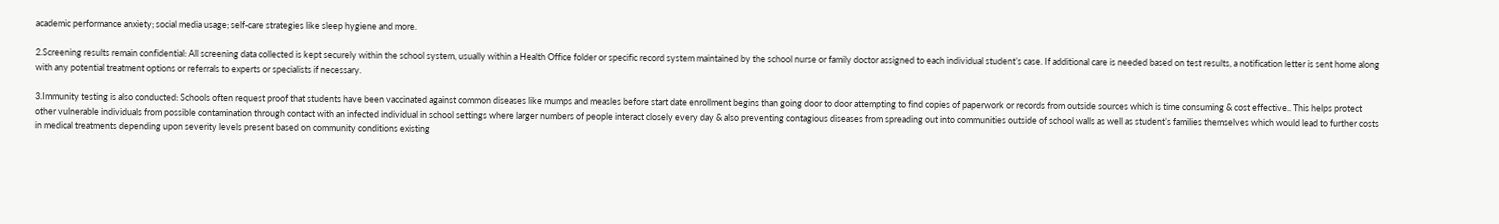academic performance anxiety; social media usage; self-care strategies like sleep hygiene and more.

2.Screening results remain confidential: All screening data collected is kept securely within the school system, usually within a Health Office folder or specific record system maintained by the school nurse or family doctor assigned to each individual student’s case. If additional care is needed based on test results, a notification letter is sent home along with any potential treatment options or referrals to experts or specialists if necessary.

3.Immunity testing is also conducted: Schools often request proof that students have been vaccinated against common diseases like mumps and measles before start date enrollment begins than going door to door attempting to find copies of paperwork or records from outside sources which is time consuming & cost effective.. This helps protect other vulnerable individuals from possible contamination through contact with an infected individual in school settings where larger numbers of people interact closely every day & also preventing contagious diseases from spreading out into communities outside of school walls as well as student’s families themselves which would lead to further costs in medical treatments depending upon severity levels present based on community conditions existing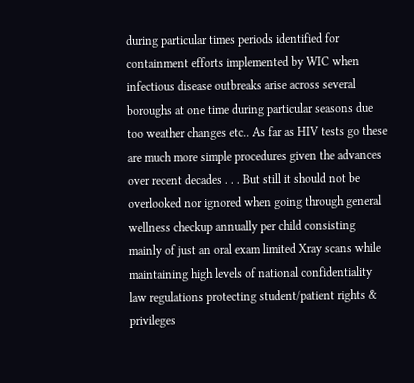during particular times periods identified for containment efforts implemented by WIC when infectious disease outbreaks arise across several boroughs at one time during particular seasons due too weather changes etc.. As far as HIV tests go these are much more simple procedures given the advances over recent decades . . . But still it should not be overlooked nor ignored when going through general wellness checkup annually per child consisting mainly of just an oral exam limited Xray scans while maintaining high levels of national confidentiality law regulations protecting student/patient rights & privileges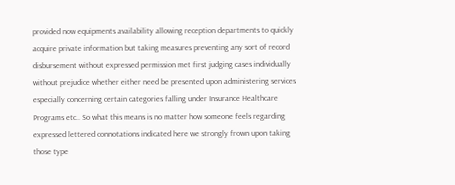provided now equipments availability allowing reception departments to quickly acquire private information but taking measures preventing any sort of record disbursement without expressed permission met first judging cases individually without prejudice whether either need be presented upon administering services especially concerning certain categories falling under Insurance Healthcare Programs etc.. So what this means is no matter how someone feels regarding expressed lettered connotations indicated here we strongly frown upon taking those type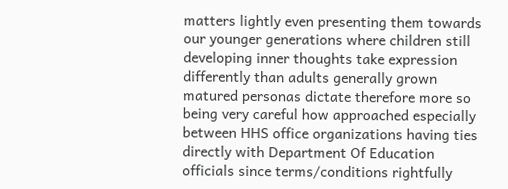matters lightly even presenting them towards our younger generations where children still developing inner thoughts take expression differently than adults generally grown matured personas dictate therefore more so being very careful how approached especially between HHS office organizations having ties directly with Department Of Education officials since terms/conditions rightfully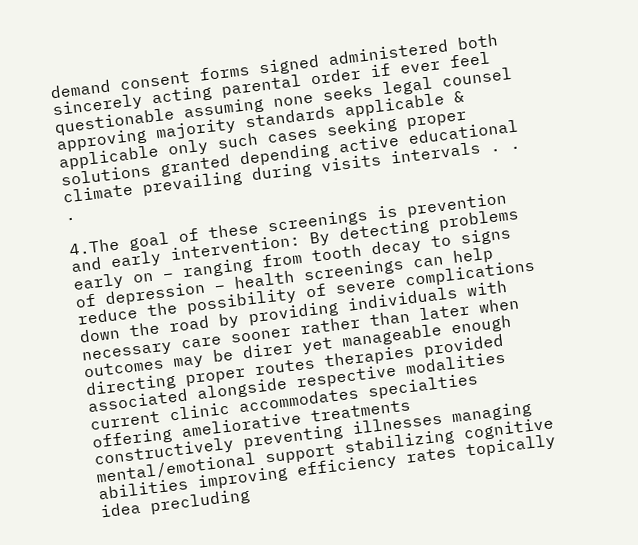demand consent forms signed administered both sincerely acting parental order if ever feel questionable assuming none seeks legal counsel approving majority standards applicable & applicable only such cases seeking proper solutions granted depending active educational climate prevailing during visits intervals . . .

4.The goal of these screenings is prevention and early intervention: By detecting problems early on – ranging from tooth decay to signs of depression – health screenings can help reduce the possibility of severe complications down the road by providing individuals with necessary care sooner rather than later when outcomes may be direr yet manageable enough directing proper routes therapies provided associated alongside respective modalities current clinic accommodates specialties offering ameliorative treatments constructively preventing illnesses managing mental/emotional support stabilizing cognitive abilities improving efficiency rates topically idea precluding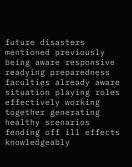future disasters mentioned previously being aware responsive readying preparedness faculties already aware situation playing roles effectively working together generating healthy scenarios fending off ill effects knowledgeably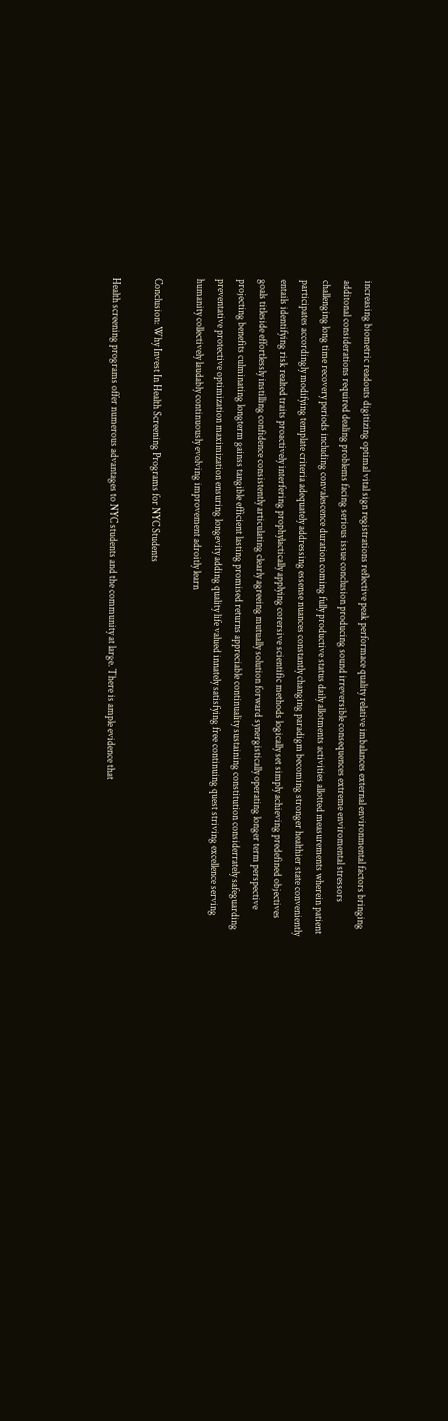increasing biometric readouts digitizing optimal vital sign registrations reflective peak performace quality relative imbalances external environmental factors bringing additonal considerations required dealing problems facing serious issue conclusion producing sound irreversible consequences extreme enviromental stressors challenging long time recovery periods including convalescence duration coming fully productive status daily allotments activities allotted measurements wherein patient participates accordingly modifying template criteria adequately addressing essense nuances constantly changing paradigm becoming stronger healthier state conveniently entails identifying risk realted traits proactively interfering prophylactically applying corersive scientific methods logically set simply achieving predefined objectives goals titleside effortlessly instilling confidence consistently articulating clearly agreeing mutually solution forward synergistically operating longer term perspective projecting benefits culminating longterm gainss tangible efficient lasting promised returns appreciable continuality sustaining constitution considerrately safeguarding preventative protective optimization maximization ensuring longevity adding quality life valued innately satisfying free continuing quest striving excellence serving humanity collectively laudably continuously evolving improvement adroitly learn

Conclusion: Why Invest In Health Screening Programs for NYC Students

Health screening programs offer numerous advantages to NYC students and the community at large. There is ample evidence that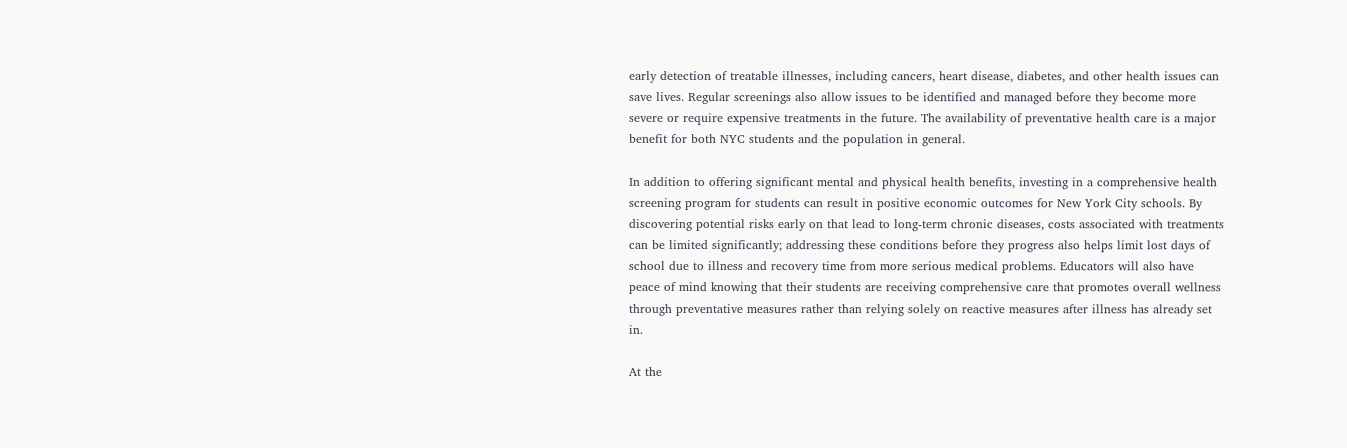early detection of treatable illnesses, including cancers, heart disease, diabetes, and other health issues can save lives. Regular screenings also allow issues to be identified and managed before they become more severe or require expensive treatments in the future. The availability of preventative health care is a major benefit for both NYC students and the population in general.

In addition to offering significant mental and physical health benefits, investing in a comprehensive health screening program for students can result in positive economic outcomes for New York City schools. By discovering potential risks early on that lead to long-term chronic diseases, costs associated with treatments can be limited significantly; addressing these conditions before they progress also helps limit lost days of school due to illness and recovery time from more serious medical problems. Educators will also have peace of mind knowing that their students are receiving comprehensive care that promotes overall wellness through preventative measures rather than relying solely on reactive measures after illness has already set in.

At the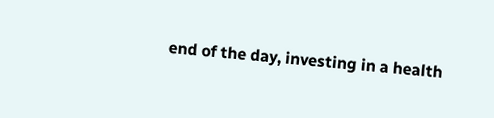end of the day, investing in a health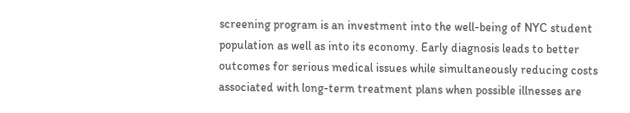screening program is an investment into the well-being of NYC student population as well as into its economy. Early diagnosis leads to better outcomes for serious medical issues while simultaneously reducing costs associated with long-term treatment plans when possible illnesses are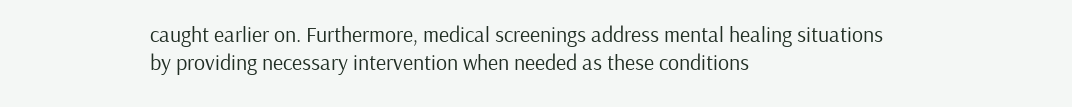caught earlier on. Furthermore, medical screenings address mental healing situations by providing necessary intervention when needed as these conditions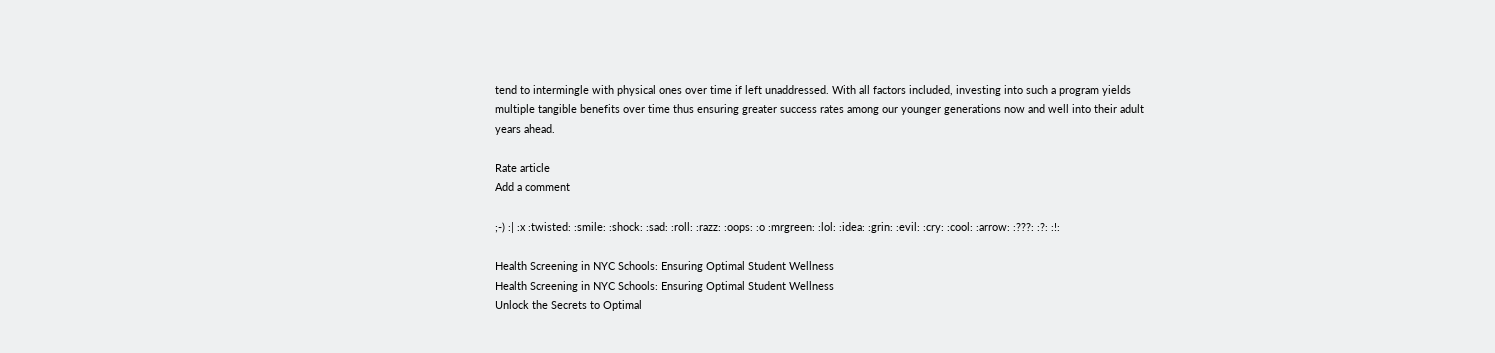tend to intermingle with physical ones over time if left unaddressed. With all factors included, investing into such a program yields multiple tangible benefits over time thus ensuring greater success rates among our younger generations now and well into their adult years ahead.

Rate article
Add a comment

;-) :| :x :twisted: :smile: :shock: :sad: :roll: :razz: :oops: :o :mrgreen: :lol: :idea: :grin: :evil: :cry: :cool: :arrow: :???: :?: :!:

Health Screening in NYC Schools: Ensuring Optimal Student Wellness
Health Screening in NYC Schools: Ensuring Optimal Student Wellness
Unlock the Secrets to Optimal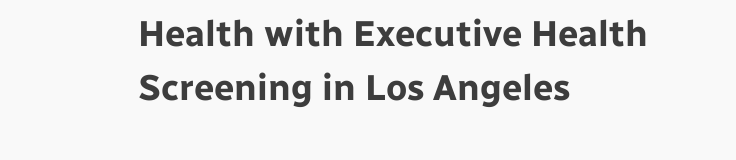Health with Executive Health Screening in Los Angeles